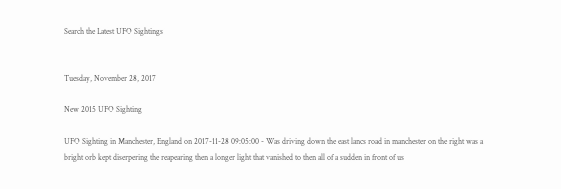Search the Latest UFO Sightings


Tuesday, November 28, 2017

New 2015 UFO Sighting

UFO Sighting in Manchester, England on 2017-11-28 09:05:00 - Was driving down the east lancs road in manchester on the right was a bright orb kept diserpering the reapearing then a longer light that vanished to then all of a sudden in front of us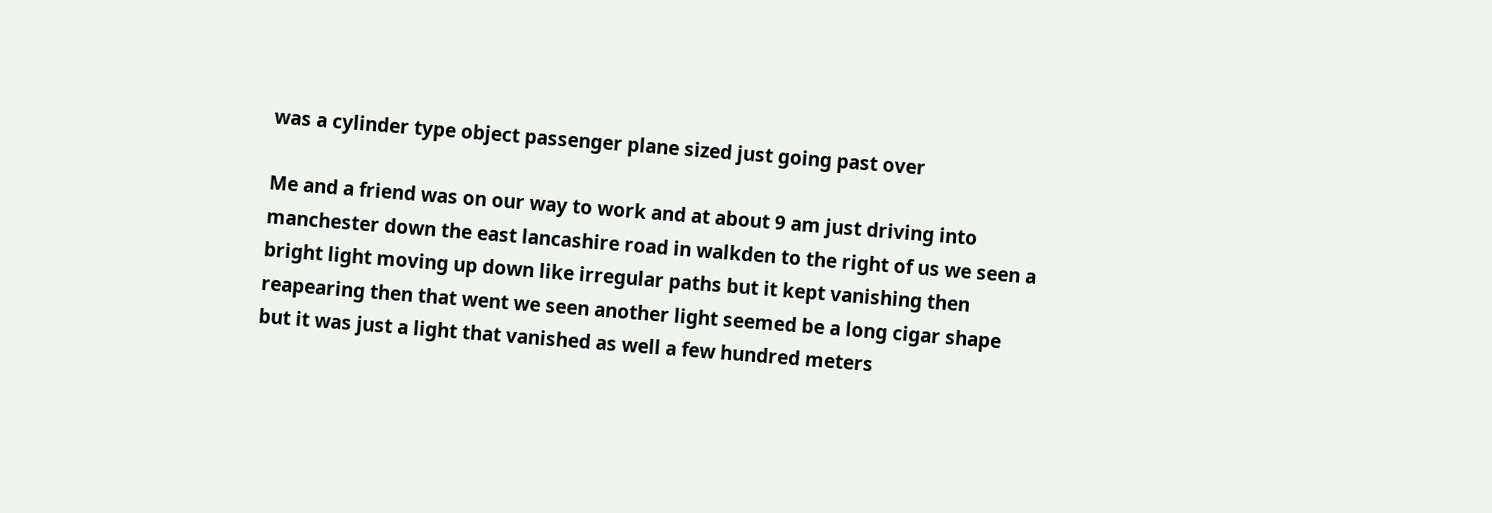was a cylinder type object passenger plane sized just going past over

Me and a friend was on our way to work and at about 9 am just driving into manchester down the east lancashire road in walkden to the right of us we seen a bright light moving up down like irregular paths but it kept vanishing then reapearing then that went we seen another light seemed be a long cigar shape but it was just a light that vanished as well a few hundred meters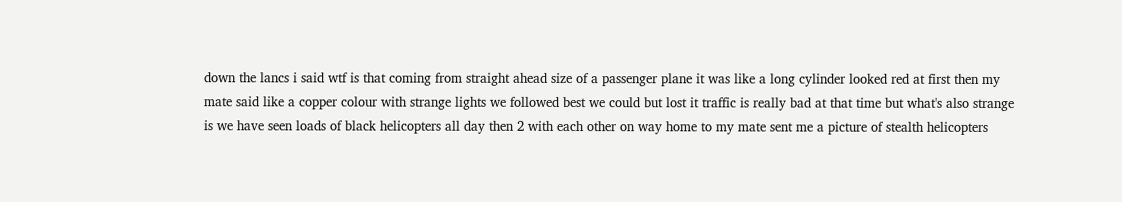down the lancs i said wtf is that coming from straight ahead size of a passenger plane it was like a long cylinder looked red at first then my mate said like a copper colour with strange lights we followed best we could but lost it traffic is really bad at that time but what's also strange is we have seen loads of black helicopters all day then 2 with each other on way home to my mate sent me a picture of stealth helicopters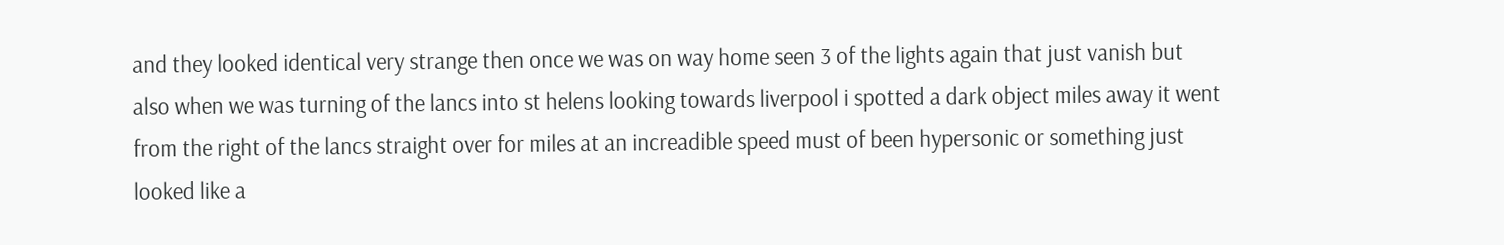and they looked identical very strange then once we was on way home seen 3 of the lights again that just vanish but also when we was turning of the lancs into st helens looking towards liverpool i spotted a dark object miles away it went from the right of the lancs straight over for miles at an increadible speed must of been hypersonic or something just looked like a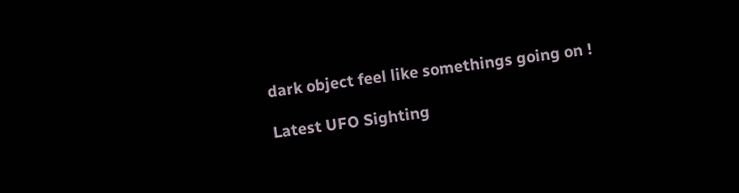dark object feel like somethings going on !

Latest UFO Sighting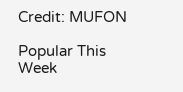Credit: MUFON

Popular This Week